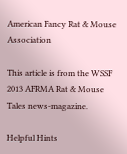American Fancy Rat & Mouse Association

This article is from the WSSF 2013 AFRMA Rat & Mouse Tales news-magazine.

Helpful Hints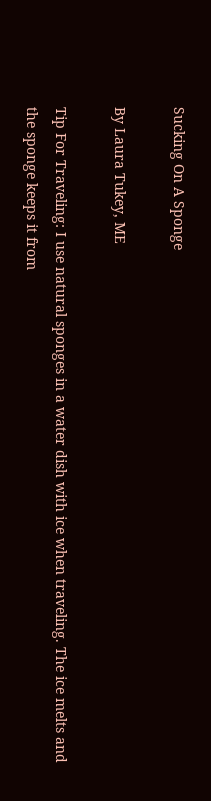Sucking On A Sponge

By Laura Tukey, ME

Tip For Traveling: I use natural sponges in a water dish with ice when traveling. The ice melts and the sponge keeps it from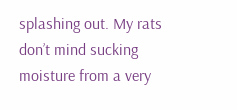splashing out. My rats don’t mind sucking moisture from a very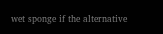wet sponge if the alternative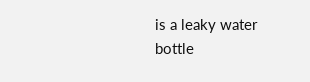is a leaky water bottle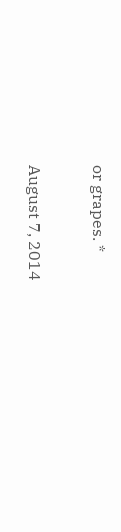or grapes. *

August 7, 2014